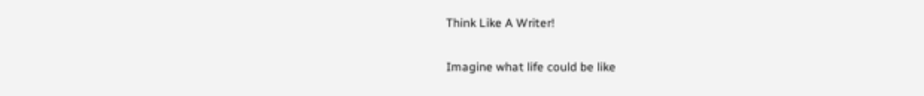Think Like A Writer!

Imagine what life could be like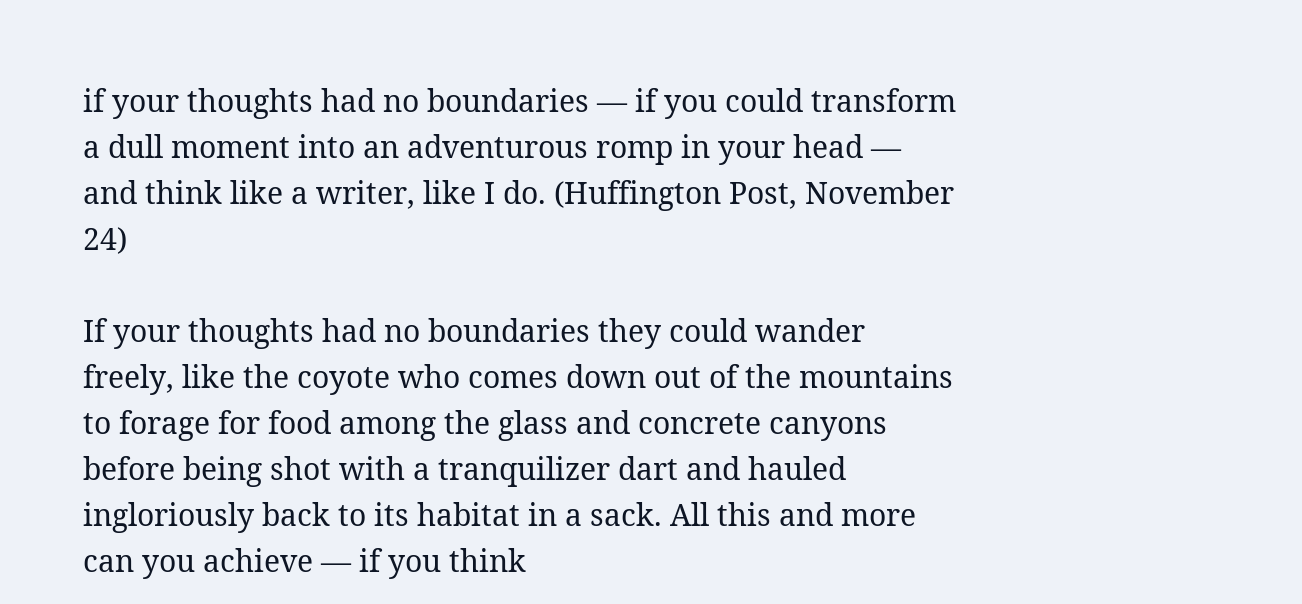if your thoughts had no boundaries — if you could transform a dull moment into an adventurous romp in your head — and think like a writer, like I do. (Huffington Post, November 24)

If your thoughts had no boundaries they could wander freely, like the coyote who comes down out of the mountains to forage for food among the glass and concrete canyons before being shot with a tranquilizer dart and hauled ingloriously back to its habitat in a sack. All this and more can you achieve — if you think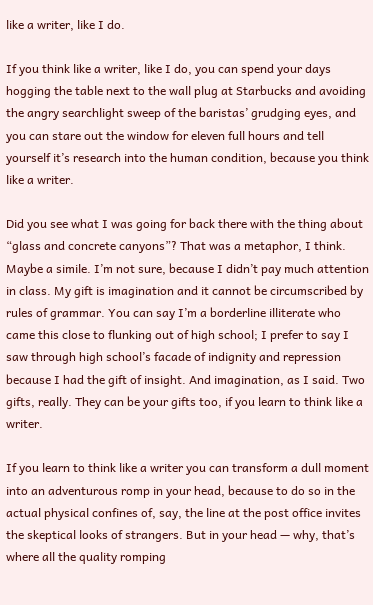like a writer, like I do.

If you think like a writer, like I do, you can spend your days hogging the table next to the wall plug at Starbucks and avoiding the angry searchlight sweep of the baristas’ grudging eyes, and you can stare out the window for eleven full hours and tell yourself it’s research into the human condition, because you think like a writer.

Did you see what I was going for back there with the thing about “glass and concrete canyons”? That was a metaphor, I think. Maybe a simile. I’m not sure, because I didn’t pay much attention in class. My gift is imagination and it cannot be circumscribed by rules of grammar. You can say I’m a borderline illiterate who came this close to flunking out of high school; I prefer to say I saw through high school’s facade of indignity and repression because I had the gift of insight. And imagination, as I said. Two gifts, really. They can be your gifts too, if you learn to think like a writer.

If you learn to think like a writer you can transform a dull moment into an adventurous romp in your head, because to do so in the actual physical confines of, say, the line at the post office invites the skeptical looks of strangers. But in your head — why, that’s where all the quality romping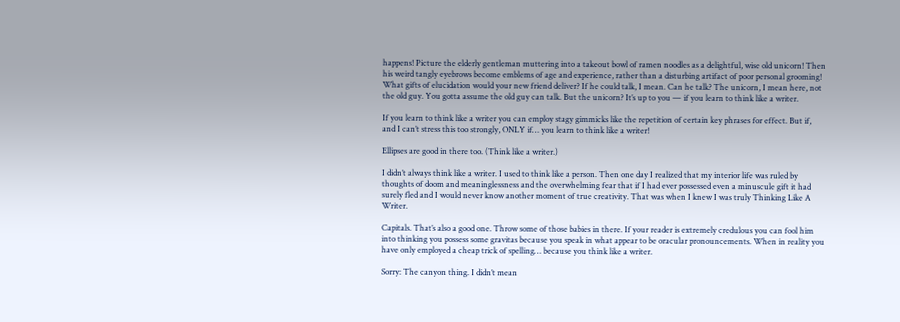happens! Picture the elderly gentleman muttering into a takeout bowl of ramen noodles as a delightful, wise old unicorn! Then his weird tangly eyebrows become emblems of age and experience, rather than a disturbing artifact of poor personal grooming! What gifts of elucidation would your new friend deliver? If he could talk, I mean. Can he talk? The unicorn, I mean here, not the old guy. You gotta assume the old guy can talk. But the unicorn? It’s up to you — if you learn to think like a writer.

If you learn to think like a writer you can employ stagy gimmicks like the repetition of certain key phrases for effect. But if, and I can’t stress this too strongly, ONLY if… you learn to think like a writer!

Ellipses are good in there too. (Think like a writer.)

I didn’t always think like a writer. I used to think like a person. Then one day I realized that my interior life was ruled by thoughts of doom and meaninglessness and the overwhelming fear that if I had ever possessed even a minuscule gift it had surely fled and I would never know another moment of true creativity. That was when I knew I was truly Thinking Like A Writer.

Capitals. That’s also a good one. Throw some of those babies in there. If your reader is extremely credulous you can fool him into thinking you possess some gravitas because you speak in what appear to be oracular pronouncements. When in reality you have only employed a cheap trick of spelling… because you think like a writer.

Sorry: The canyon thing. I didn’t mean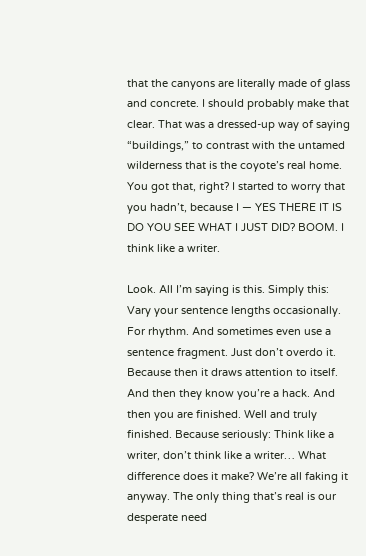that the canyons are literally made of glass and concrete. I should probably make that clear. That was a dressed-up way of saying “buildings,” to contrast with the untamed wilderness that is the coyote’s real home. You got that, right? I started to worry that you hadn’t, because I — YES THERE IT IS DO YOU SEE WHAT I JUST DID? BOOM. I think like a writer.

Look. All I’m saying is this. Simply this: Vary your sentence lengths occasionally. For rhythm. And sometimes even use a sentence fragment. Just don’t overdo it. Because then it draws attention to itself. And then they know you’re a hack. And then you are finished. Well and truly finished. Because seriously: Think like a writer, don’t think like a writer… What difference does it make? We’re all faking it anyway. The only thing that’s real is our desperate need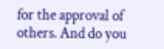for the approval of others. And do you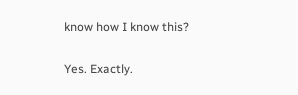know how I know this?

Yes. Exactly.